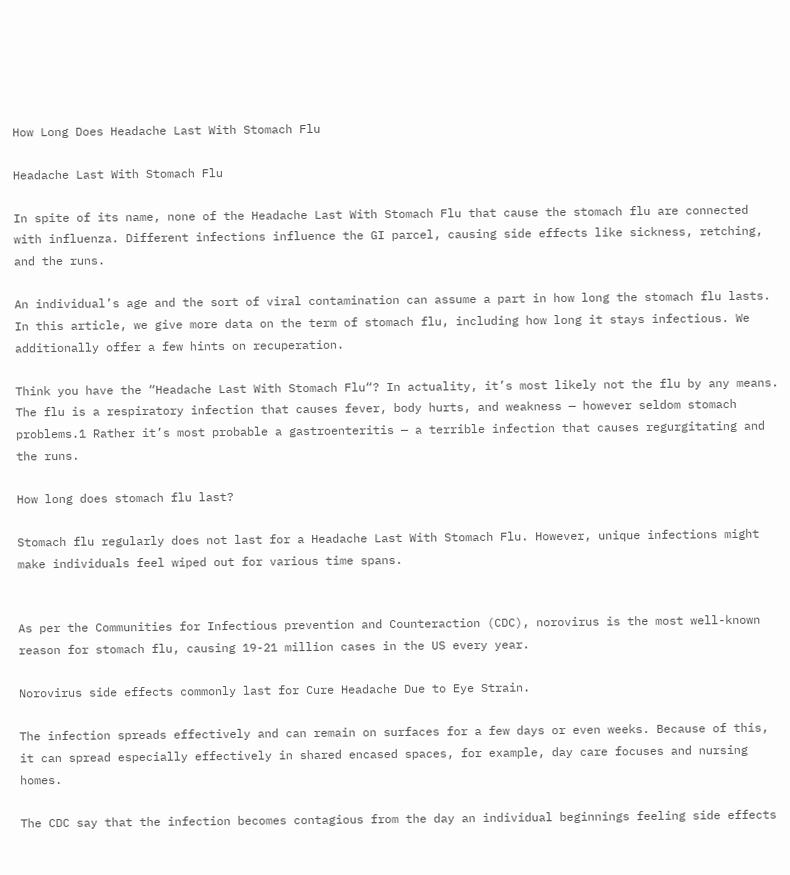How Long Does Headache Last With Stomach Flu

Headache Last With Stomach Flu

In spite of its name, none of the Headache Last With Stomach Flu that cause the stomach flu are connected with influenza. Different infections influence the GI parcel, causing side effects like sickness, retching, and the runs.

An individual’s age and the sort of viral contamination can assume a part in how long the stomach flu lasts. In this article, we give more data on the term of stomach flu, including how long it stays infectious. We additionally offer a few hints on recuperation.

Think you have the “Headache Last With Stomach Flu“? In actuality, it’s most likely not the flu by any means. The flu is a respiratory infection that causes fever, body hurts, and weakness — however seldom stomach problems.1 Rather it’s most probable a gastroenteritis — a terrible infection that causes regurgitating and the runs.

How long does stomach flu last?

Stomach flu regularly does not last for a Headache Last With Stomach Flu. However, unique infections might make individuals feel wiped out for various time spans.


As per the Communities for Infectious prevention and Counteraction (CDC), norovirus is the most well-known reason for stomach flu, causing 19-21 million cases in the US every year.

Norovirus side effects commonly last for Cure Headache Due to Eye Strain.

The infection spreads effectively and can remain on surfaces for a few days or even weeks. Because of this, it can spread especially effectively in shared encased spaces, for example, day care focuses and nursing homes.

The CDC say that the infection becomes contagious from the day an individual beginnings feeling side effects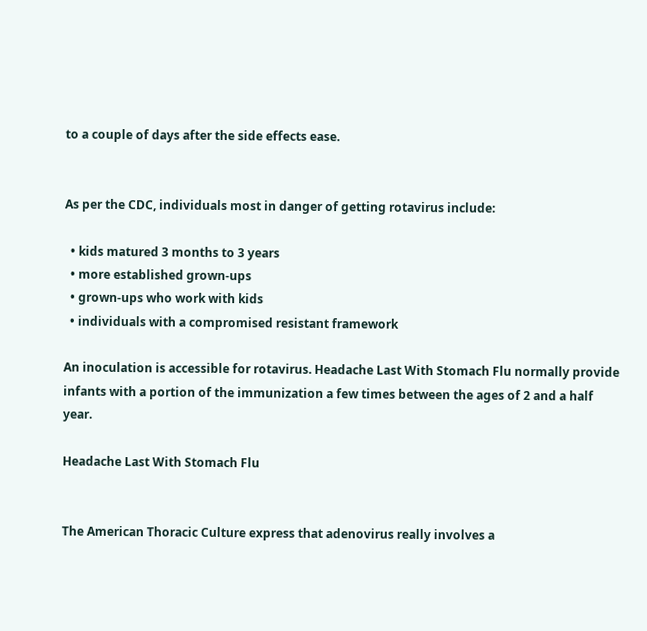to a couple of days after the side effects ease.


As per the CDC, individuals most in danger of getting rotavirus include:

  • kids matured 3 months to 3 years
  • more established grown-ups
  • grown-ups who work with kids
  • individuals with a compromised resistant framework

An inoculation is accessible for rotavirus. Headache Last With Stomach Flu normally provide infants with a portion of the immunization a few times between the ages of 2 and a half year.

Headache Last With Stomach Flu


The American Thoracic Culture express that adenovirus really involves a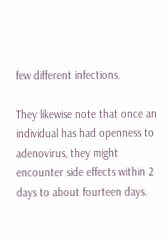few different infections.

They likewise note that once an individual has had openness to adenovirus, they might encounter side effects within 2 days to about fourteen days.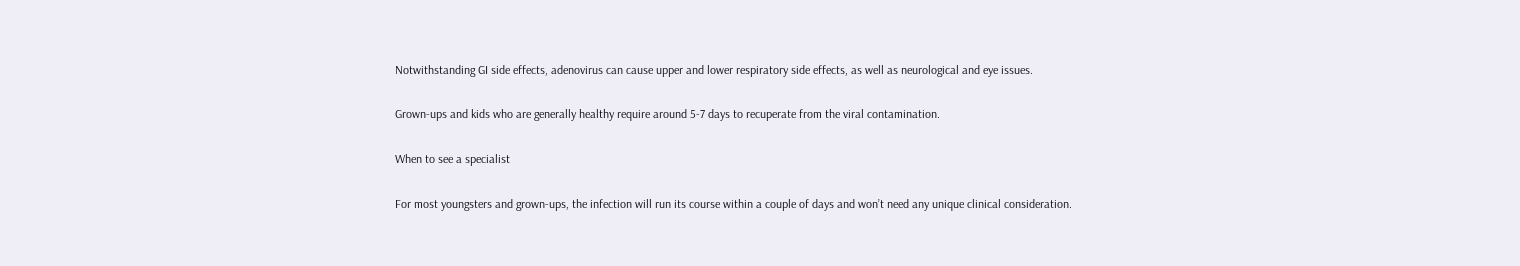Notwithstanding GI side effects, adenovirus can cause upper and lower respiratory side effects, as well as neurological and eye issues.

Grown-ups and kids who are generally healthy require around 5-7 days to recuperate from the viral contamination.

When to see a specialist

For most youngsters and grown-ups, the infection will run its course within a couple of days and won’t need any unique clinical consideration.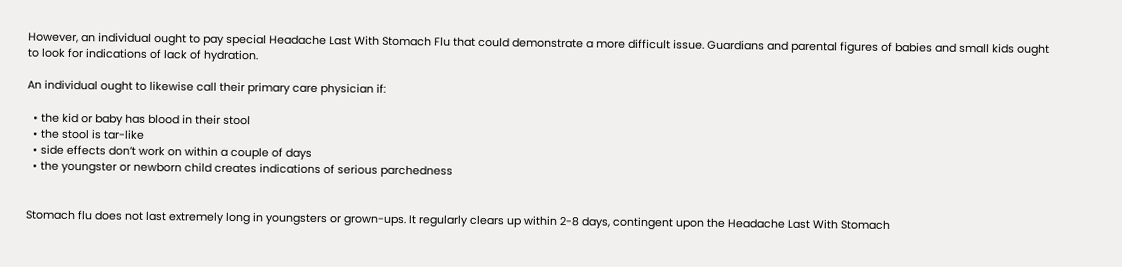However, an individual ought to pay special Headache Last With Stomach Flu that could demonstrate a more difficult issue. Guardians and parental figures of babies and small kids ought to look for indications of lack of hydration.

An individual ought to likewise call their primary care physician if:

  • the kid or baby has blood in their stool
  • the stool is tar-like
  • side effects don’t work on within a couple of days
  • the youngster or newborn child creates indications of serious parchedness


Stomach flu does not last extremely long in youngsters or grown-ups. It regularly clears up within 2-8 days, contingent upon the Headache Last With Stomach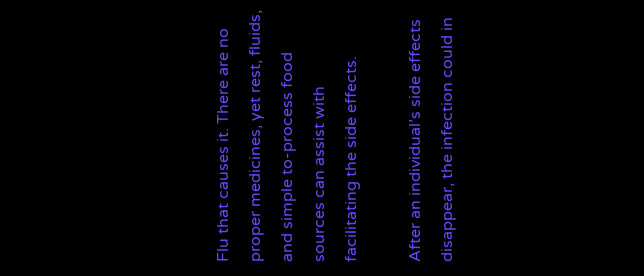Flu that causes it. There are no proper medicines, yet rest, fluids, and simple to-process food sources can assist with facilitating the side effects.

After an individual’s side effects disappear, the infection could in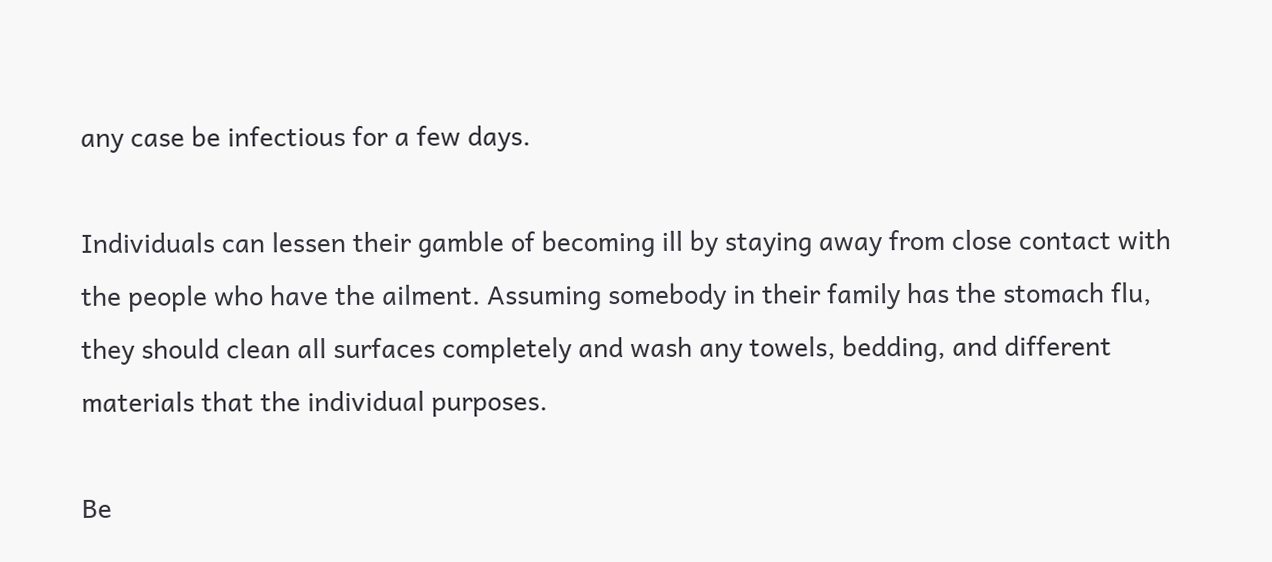any case be infectious for a few days.

Individuals can lessen their gamble of becoming ill by staying away from close contact with the people who have the ailment. Assuming somebody in their family has the stomach flu, they should clean all surfaces completely and wash any towels, bedding, and different materials that the individual purposes.

Be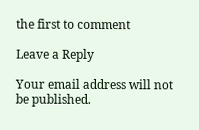the first to comment

Leave a Reply

Your email address will not be published.